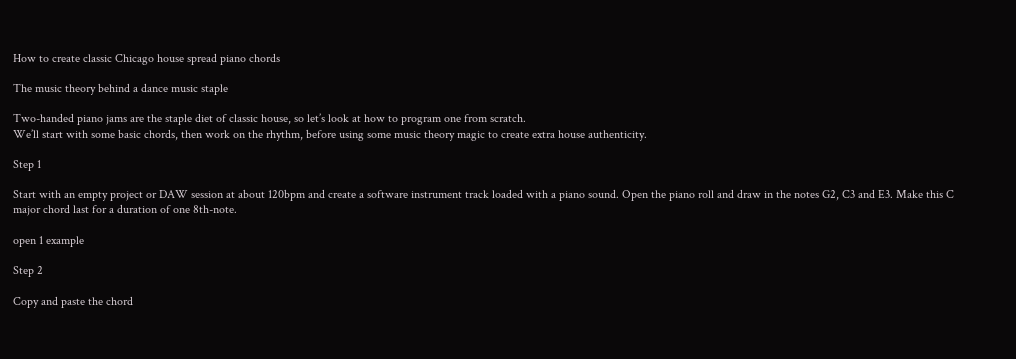How to create classic Chicago house spread piano chords

The music theory behind a dance music staple

Two-handed piano jams are the staple diet of classic house, so let’s look at how to program one from scratch.
We’ll start with some basic chords, then work on the rhythm, before using some music theory magic to create extra house authenticity.

Step 1

Start with an empty project or DAW session at about 120bpm and create a software instrument track loaded with a piano sound. Open the piano roll and draw in the notes G2, C3 and E3. Make this C major chord last for a duration of one 8th-note.

open 1 example

Step 2

Copy and paste the chord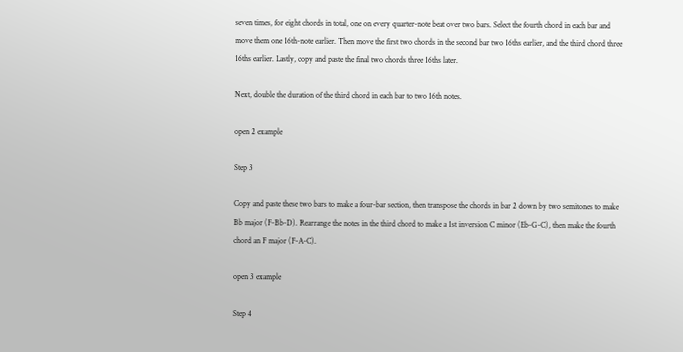seven times, for eight chords in total, one on every quarter-note beat over two bars. Select the fourth chord in each bar and move them one 16th-note earlier. Then move the first two chords in the second bar two 16ths earlier, and the third chord three 16ths earlier. Lastly, copy and paste the final two chords three 16ths later.

Next, double the duration of the third chord in each bar to two 16th notes.

open 2 example

Step 3

Copy and paste these two bars to make a four-bar section, then transpose the chords in bar 2 down by two semitones to make Bb major (F-Bb-D). Rearrange the notes in the third chord to make a 1st inversion C minor (Eb-G-C), then make the fourth chord an F major (F-A-C).

open 3 example

Step 4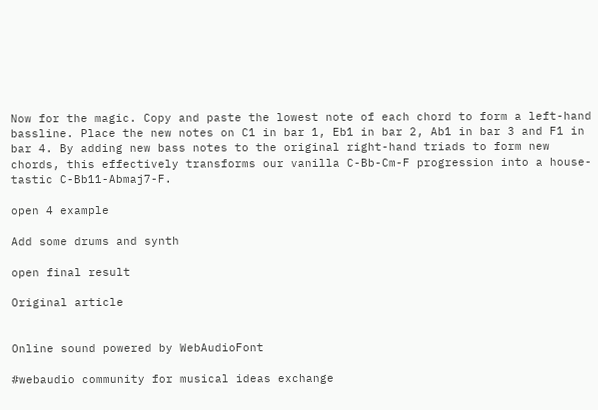Now for the magic. Copy and paste the lowest note of each chord to form a left-hand bassline. Place the new notes on C1 in bar 1, Eb1 in bar 2, Ab1 in bar 3 and F1 in bar 4. By adding new bass notes to the original right-hand triads to form new chords, this effectively transforms our vanilla C-Bb-Cm-F progression into a house-tastic C-Bb11-Abmaj7-F.

open 4 example

Add some drums and synth

open final result

Original article


Online sound powered by WebAudioFont

#webaudio community for musical ideas exchange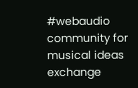#webaudio community for musical ideas exchange